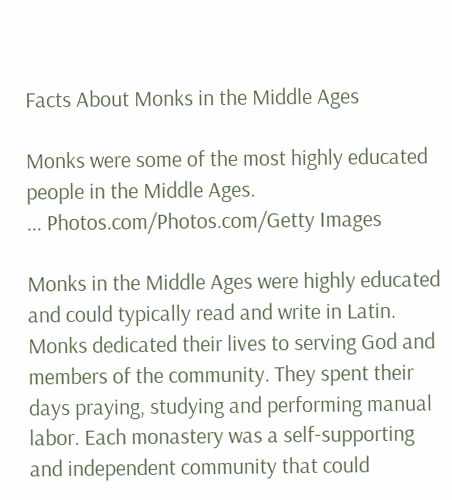Facts About Monks in the Middle Ages

Monks were some of the most highly educated people in the Middle Ages.
... Photos.com/Photos.com/Getty Images

Monks in the Middle Ages were highly educated and could typically read and write in Latin. Monks dedicated their lives to serving God and members of the community. They spent their days praying, studying and performing manual labor. Each monastery was a self-supporting and independent community that could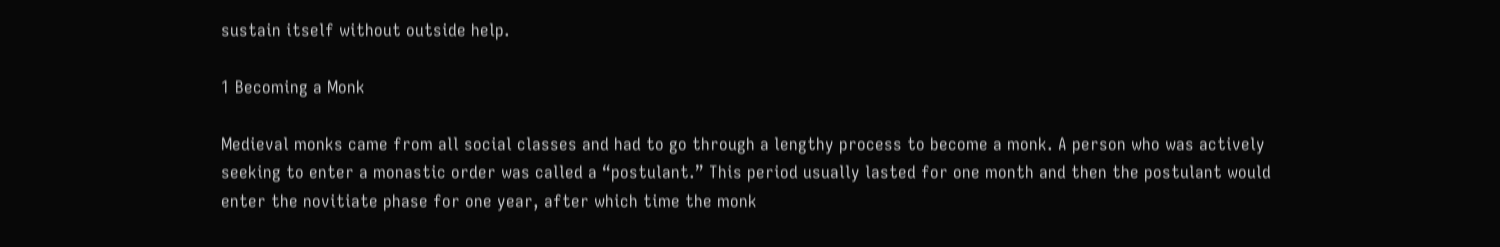sustain itself without outside help.

1 Becoming a Monk

Medieval monks came from all social classes and had to go through a lengthy process to become a monk. A person who was actively seeking to enter a monastic order was called a “postulant.” This period usually lasted for one month and then the postulant would enter the novitiate phase for one year, after which time the monk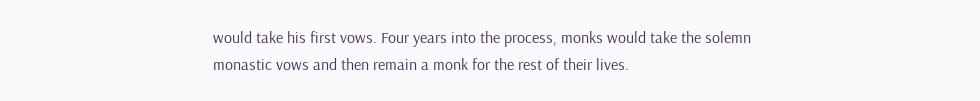would take his first vows. Four years into the process, monks would take the solemn monastic vows and then remain a monk for the rest of their lives.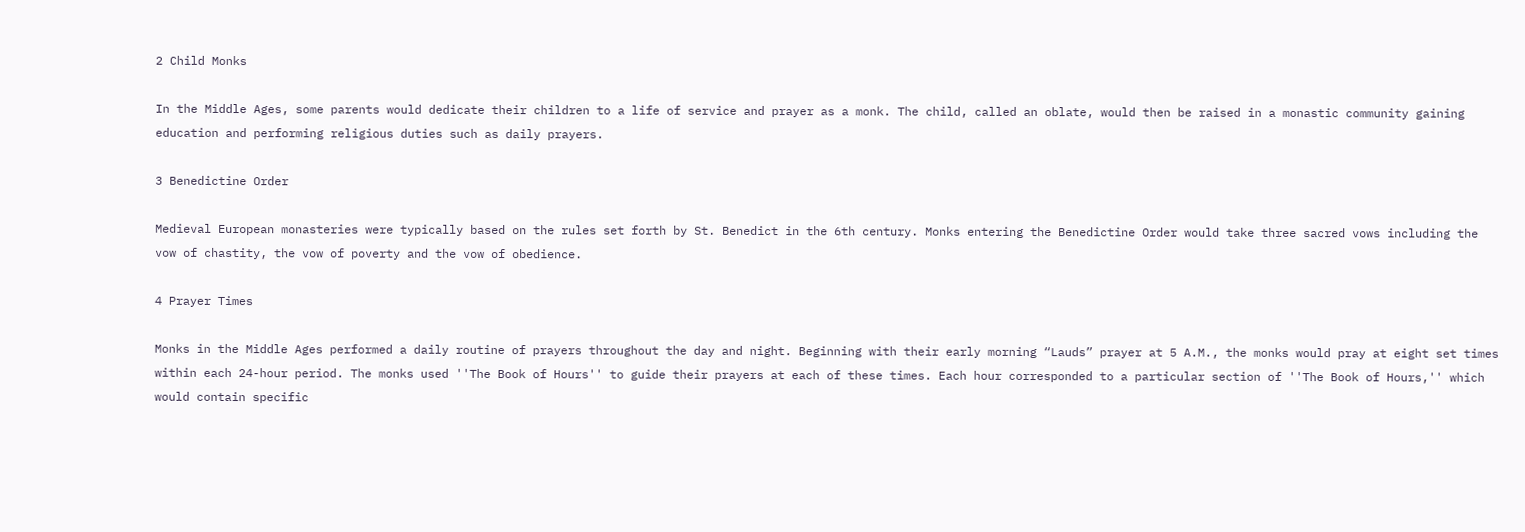2 Child Monks

In the Middle Ages, some parents would dedicate their children to a life of service and prayer as a monk. The child, called an oblate, would then be raised in a monastic community gaining education and performing religious duties such as daily prayers.

3 Benedictine Order

Medieval European monasteries were typically based on the rules set forth by St. Benedict in the 6th century. Monks entering the Benedictine Order would take three sacred vows including the vow of chastity, the vow of poverty and the vow of obedience.

4 Prayer Times

Monks in the Middle Ages performed a daily routine of prayers throughout the day and night. Beginning with their early morning “Lauds” prayer at 5 A.M., the monks would pray at eight set times within each 24-hour period. The monks used ''The Book of Hours'' to guide their prayers at each of these times. Each hour corresponded to a particular section of ''The Book of Hours,'' which would contain specific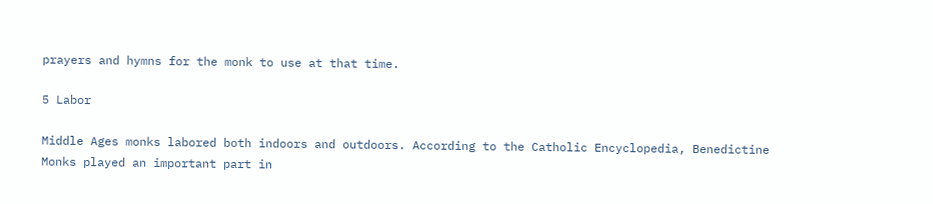prayers and hymns for the monk to use at that time.

5 Labor

Middle Ages monks labored both indoors and outdoors. According to the Catholic Encyclopedia, Benedictine Monks played an important part in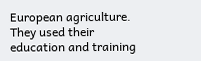European agriculture. They used their education and training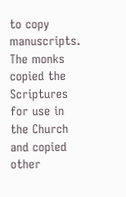to copy manuscripts. The monks copied the Scriptures for use in the Church and copied other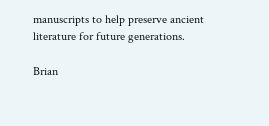manuscripts to help preserve ancient literature for future generations.

Brian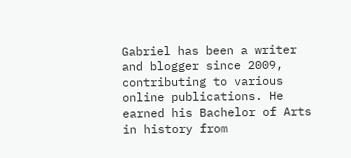Gabriel has been a writer and blogger since 2009, contributing to various online publications. He earned his Bachelor of Arts in history from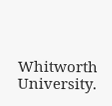Whitworth University.